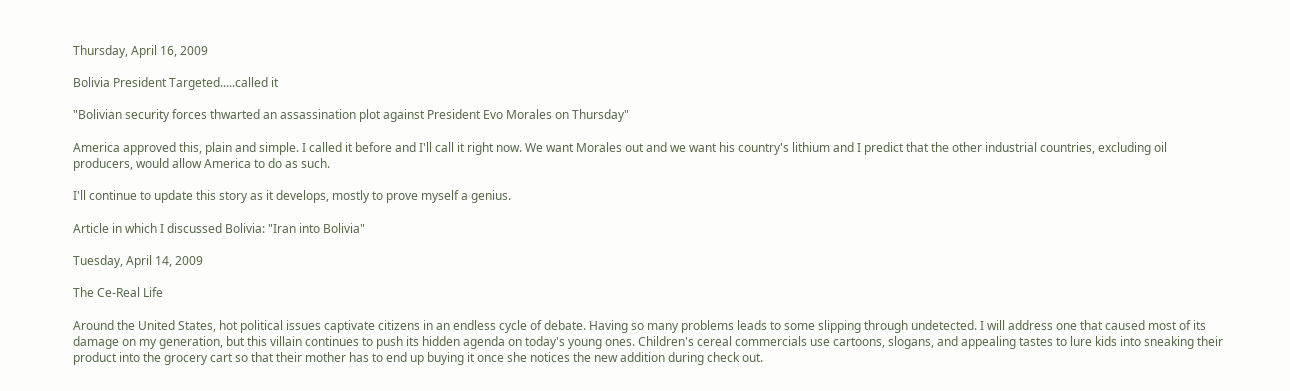Thursday, April 16, 2009

Bolivia President Targeted.....called it

"Bolivian security forces thwarted an assassination plot against President Evo Morales on Thursday"

America approved this, plain and simple. I called it before and I'll call it right now. We want Morales out and we want his country's lithium and I predict that the other industrial countries, excluding oil producers, would allow America to do as such.

I'll continue to update this story as it develops, mostly to prove myself a genius.

Article in which I discussed Bolivia: "Iran into Bolivia"

Tuesday, April 14, 2009

The Ce-Real Life

Around the United States, hot political issues captivate citizens in an endless cycle of debate. Having so many problems leads to some slipping through undetected. I will address one that caused most of its damage on my generation, but this villain continues to push its hidden agenda on today's young ones. Children's cereal commercials use cartoons, slogans, and appealing tastes to lure kids into sneaking their product into the grocery cart so that their mother has to end up buying it once she notices the new addition during check out.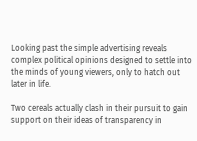Looking past the simple advertising reveals complex political opinions designed to settle into the minds of young viewers, only to hatch out later in life.

Two cereals actually clash in their pursuit to gain support on their ideas of transparency in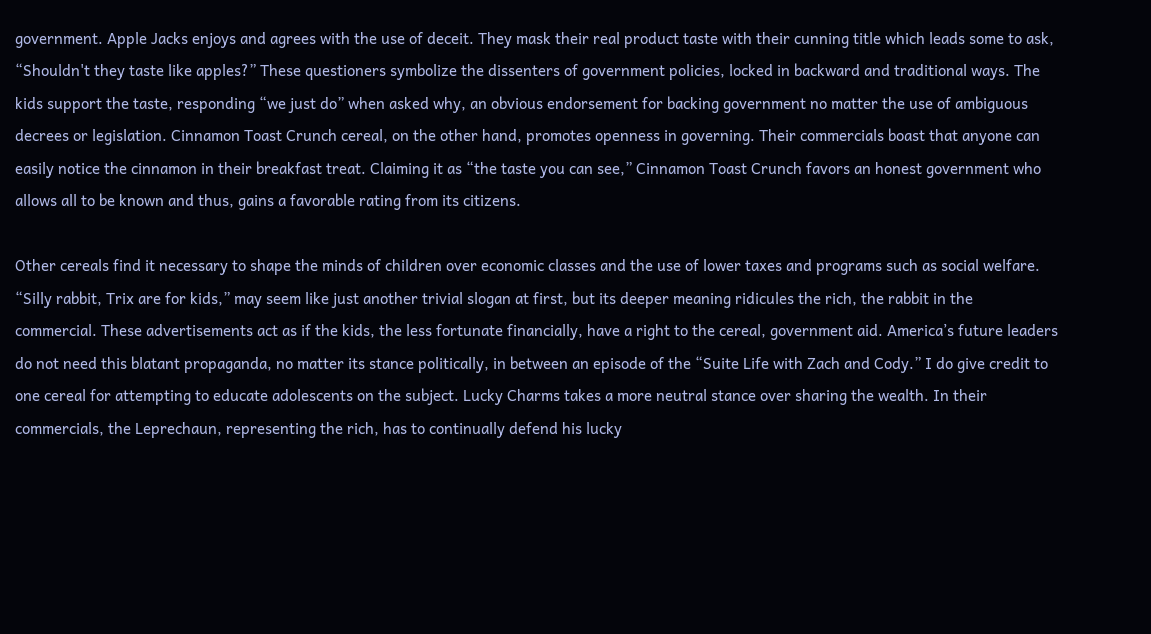government. Apple Jacks enjoys and agrees with the use of deceit. They mask their real product taste with their cunning title which leads some to ask, “Shouldn't they taste like apples?” These questioners symbolize the dissenters of government policies, locked in backward and traditional ways. The kids support the taste, responding “we just do” when asked why, an obvious endorsement for backing government no matter the use of ambiguous decrees or legislation. Cinnamon Toast Crunch cereal, on the other hand, promotes openness in governing. Their commercials boast that anyone can easily notice the cinnamon in their breakfast treat. Claiming it as “the taste you can see,” Cinnamon Toast Crunch favors an honest government who allows all to be known and thus, gains a favorable rating from its citizens.

Other cereals find it necessary to shape the minds of children over economic classes and the use of lower taxes and programs such as social welfare. “Silly rabbit, Trix are for kids,” may seem like just another trivial slogan at first, but its deeper meaning ridicules the rich, the rabbit in the commercial. These advertisements act as if the kids, the less fortunate financially, have a right to the cereal, government aid. America’s future leaders do not need this blatant propaganda, no matter its stance politically, in between an episode of the “Suite Life with Zach and Cody.” I do give credit to one cereal for attempting to educate adolescents on the subject. Lucky Charms takes a more neutral stance over sharing the wealth. In their commercials, the Leprechaun, representing the rich, has to continually defend his lucky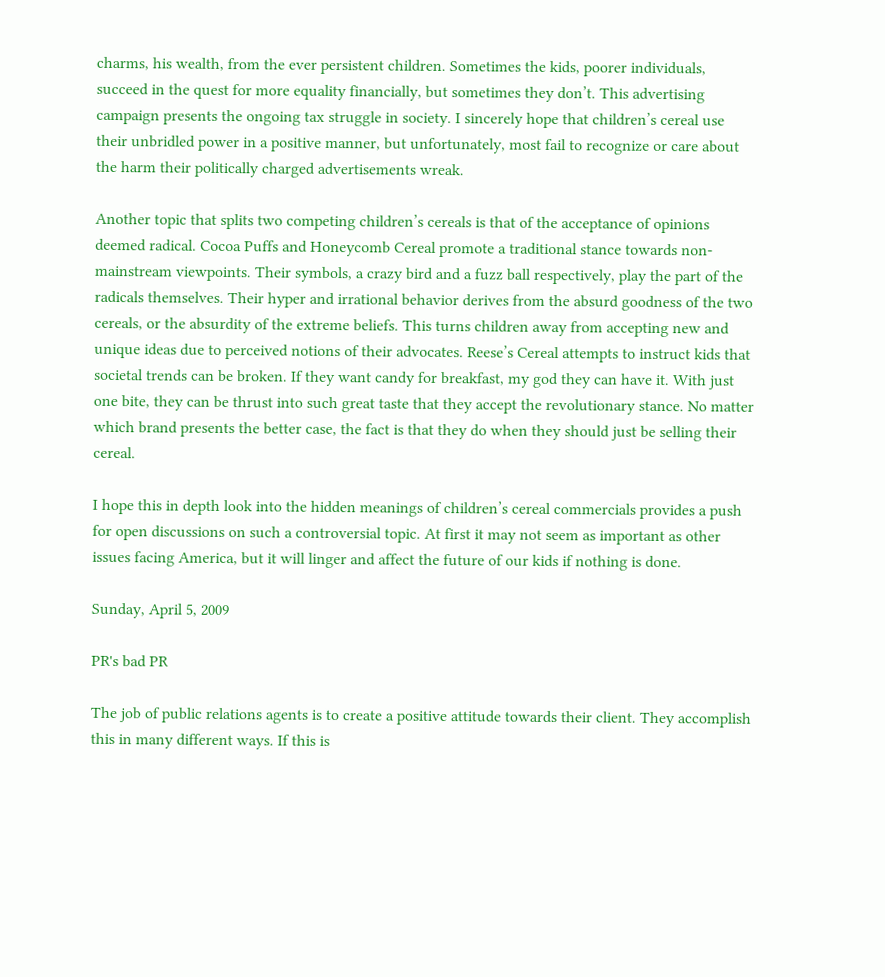charms, his wealth, from the ever persistent children. Sometimes the kids, poorer individuals, succeed in the quest for more equality financially, but sometimes they don’t. This advertising campaign presents the ongoing tax struggle in society. I sincerely hope that children’s cereal use their unbridled power in a positive manner, but unfortunately, most fail to recognize or care about the harm their politically charged advertisements wreak.

Another topic that splits two competing children’s cereals is that of the acceptance of opinions deemed radical. Cocoa Puffs and Honeycomb Cereal promote a traditional stance towards non-mainstream viewpoints. Their symbols, a crazy bird and a fuzz ball respectively, play the part of the radicals themselves. Their hyper and irrational behavior derives from the absurd goodness of the two cereals, or the absurdity of the extreme beliefs. This turns children away from accepting new and unique ideas due to perceived notions of their advocates. Reese’s Cereal attempts to instruct kids that societal trends can be broken. If they want candy for breakfast, my god they can have it. With just one bite, they can be thrust into such great taste that they accept the revolutionary stance. No matter which brand presents the better case, the fact is that they do when they should just be selling their cereal.

I hope this in depth look into the hidden meanings of children’s cereal commercials provides a push for open discussions on such a controversial topic. At first it may not seem as important as other issues facing America, but it will linger and affect the future of our kids if nothing is done.

Sunday, April 5, 2009

PR's bad PR

The job of public relations agents is to create a positive attitude towards their client. They accomplish this in many different ways. If this is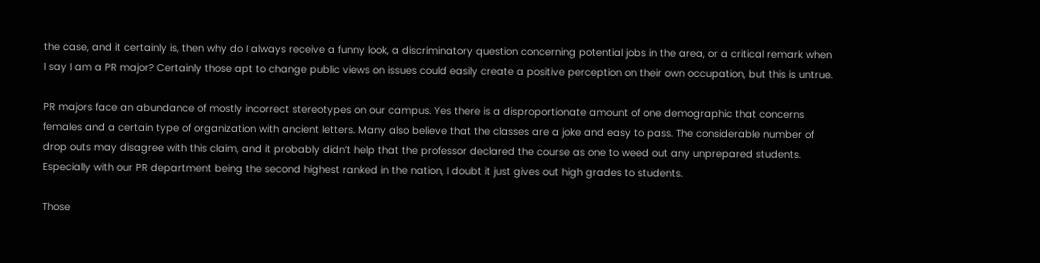the case, and it certainly is, then why do I always receive a funny look, a discriminatory question concerning potential jobs in the area, or a critical remark when I say I am a PR major? Certainly those apt to change public views on issues could easily create a positive perception on their own occupation, but this is untrue.

PR majors face an abundance of mostly incorrect stereotypes on our campus. Yes there is a disproportionate amount of one demographic that concerns females and a certain type of organization with ancient letters. Many also believe that the classes are a joke and easy to pass. The considerable number of drop outs may disagree with this claim, and it probably didn’t help that the professor declared the course as one to weed out any unprepared students. Especially with our PR department being the second highest ranked in the nation, I doubt it just gives out high grades to students.

Those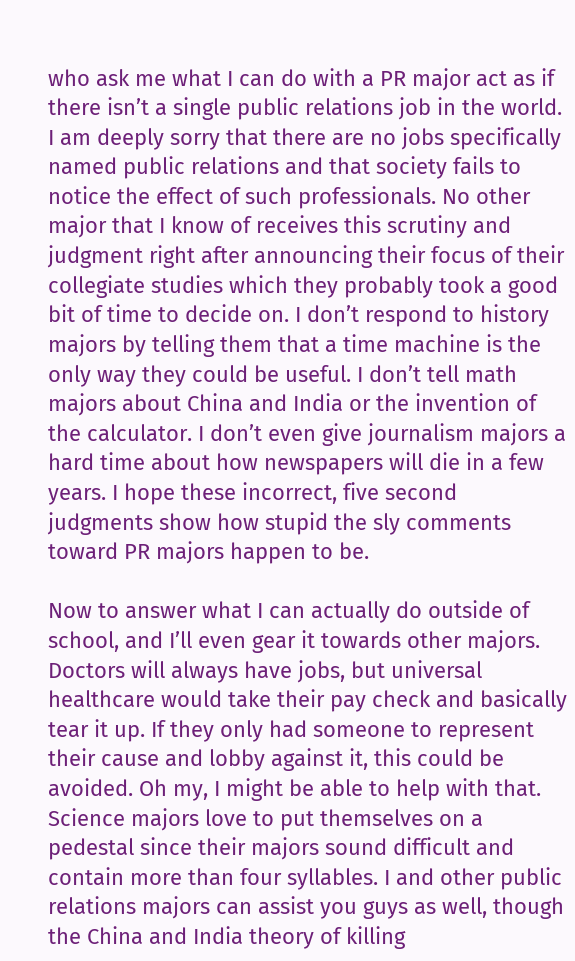who ask me what I can do with a PR major act as if there isn’t a single public relations job in the world. I am deeply sorry that there are no jobs specifically named public relations and that society fails to notice the effect of such professionals. No other major that I know of receives this scrutiny and judgment right after announcing their focus of their collegiate studies which they probably took a good bit of time to decide on. I don’t respond to history majors by telling them that a time machine is the only way they could be useful. I don’t tell math majors about China and India or the invention of the calculator. I don’t even give journalism majors a hard time about how newspapers will die in a few years. I hope these incorrect, five second judgments show how stupid the sly comments toward PR majors happen to be.

Now to answer what I can actually do outside of school, and I’ll even gear it towards other majors. Doctors will always have jobs, but universal healthcare would take their pay check and basically tear it up. If they only had someone to represent their cause and lobby against it, this could be avoided. Oh my, I might be able to help with that. Science majors love to put themselves on a pedestal since their majors sound difficult and contain more than four syllables. I and other public relations majors can assist you guys as well, though the China and India theory of killing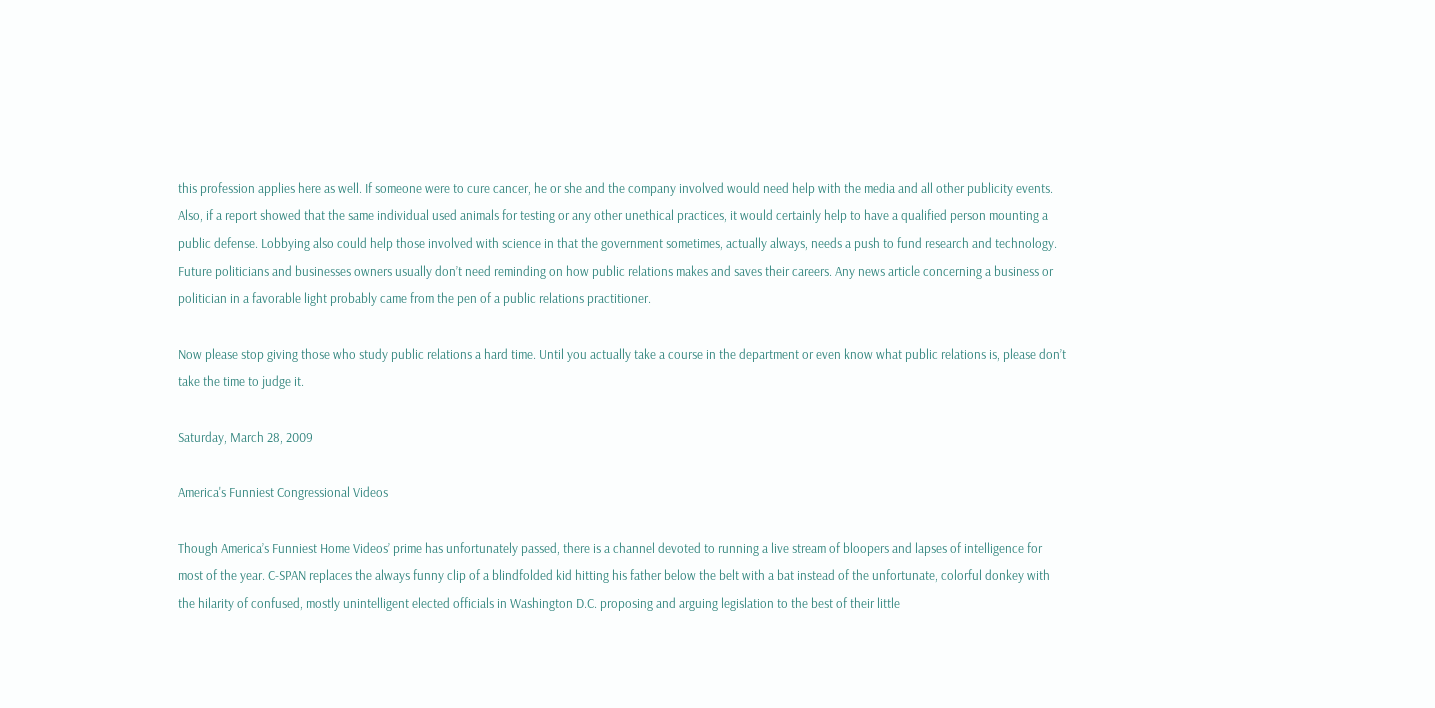this profession applies here as well. If someone were to cure cancer, he or she and the company involved would need help with the media and all other publicity events. Also, if a report showed that the same individual used animals for testing or any other unethical practices, it would certainly help to have a qualified person mounting a public defense. Lobbying also could help those involved with science in that the government sometimes, actually always, needs a push to fund research and technology. Future politicians and businesses owners usually don’t need reminding on how public relations makes and saves their careers. Any news article concerning a business or politician in a favorable light probably came from the pen of a public relations practitioner.

Now please stop giving those who study public relations a hard time. Until you actually take a course in the department or even know what public relations is, please don’t take the time to judge it.

Saturday, March 28, 2009

America's Funniest Congressional Videos

Though America’s Funniest Home Videos’ prime has unfortunately passed, there is a channel devoted to running a live stream of bloopers and lapses of intelligence for most of the year. C-SPAN replaces the always funny clip of a blindfolded kid hitting his father below the belt with a bat instead of the unfortunate, colorful donkey with the hilarity of confused, mostly unintelligent elected officials in Washington D.C. proposing and arguing legislation to the best of their little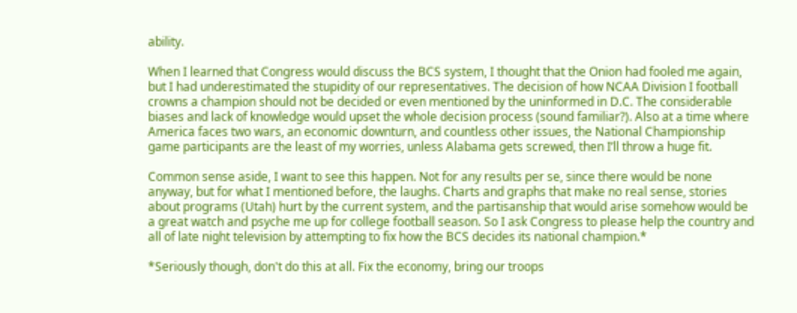ability.

When I learned that Congress would discuss the BCS system, I thought that the Onion had fooled me again, but I had underestimated the stupidity of our representatives. The decision of how NCAA Division I football crowns a champion should not be decided or even mentioned by the uninformed in D.C. The considerable biases and lack of knowledge would upset the whole decision process (sound familiar?). Also at a time where America faces two wars, an economic downturn, and countless other issues, the National Championship game participants are the least of my worries, unless Alabama gets screwed, then I’ll throw a huge fit.

Common sense aside, I want to see this happen. Not for any results per se, since there would be none anyway, but for what I mentioned before, the laughs. Charts and graphs that make no real sense, stories about programs (Utah) hurt by the current system, and the partisanship that would arise somehow would be a great watch and psyche me up for college football season. So I ask Congress to please help the country and all of late night television by attempting to fix how the BCS decides its national champion.*

*Seriously though, don't do this at all. Fix the economy, bring our troops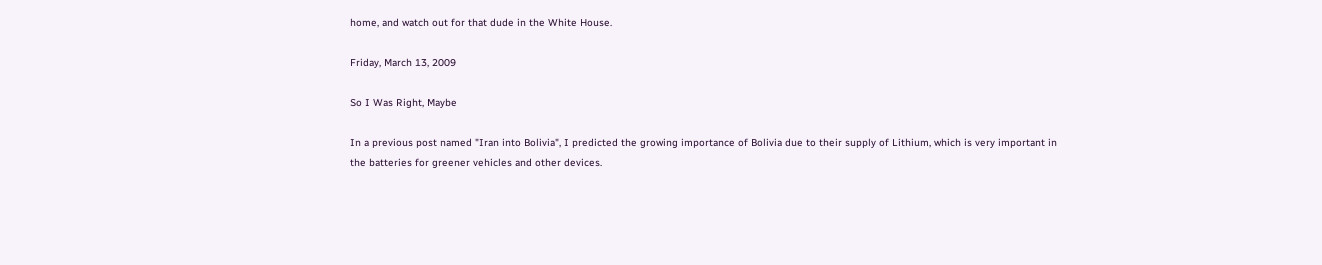home, and watch out for that dude in the White House.

Friday, March 13, 2009

So I Was Right, Maybe

In a previous post named "Iran into Bolivia", I predicted the growing importance of Bolivia due to their supply of Lithium, which is very important in the batteries for greener vehicles and other devices.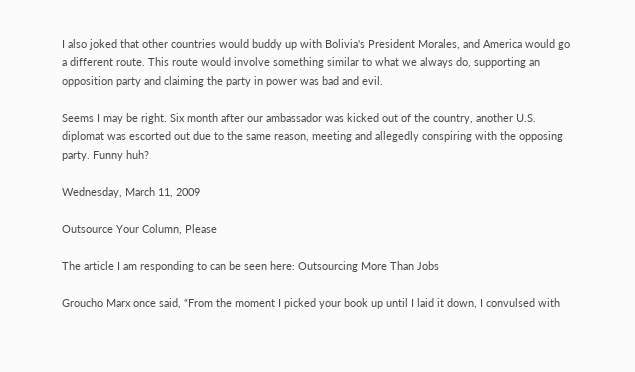I also joked that other countries would buddy up with Bolivia's President Morales, and America would go a different route. This route would involve something similar to what we always do, supporting an opposition party and claiming the party in power was bad and evil.

Seems I may be right. Six month after our ambassador was kicked out of the country, another U.S. diplomat was escorted out due to the same reason, meeting and allegedly conspiring with the opposing party. Funny huh?

Wednesday, March 11, 2009

Outsource Your Column, Please

The article I am responding to can be seen here: Outsourcing More Than Jobs

Groucho Marx once said, “From the moment I picked your book up until I laid it down, I convulsed with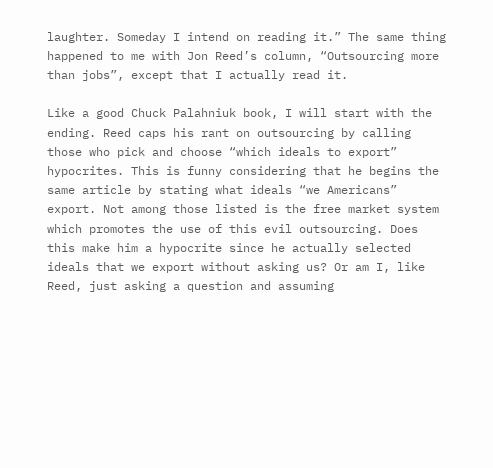laughter. Someday I intend on reading it.” The same thing happened to me with Jon Reed’s column, “Outsourcing more than jobs”, except that I actually read it.

Like a good Chuck Palahniuk book, I will start with the ending. Reed caps his rant on outsourcing by calling those who pick and choose “which ideals to export” hypocrites. This is funny considering that he begins the same article by stating what ideals “we Americans” export. Not among those listed is the free market system which promotes the use of this evil outsourcing. Does this make him a hypocrite since he actually selected ideals that we export without asking us? Or am I, like Reed, just asking a question and assuming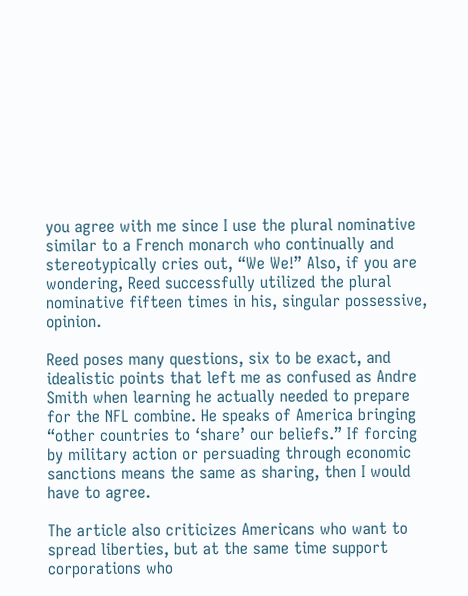you agree with me since I use the plural nominative similar to a French monarch who continually and stereotypically cries out, “We We!” Also, if you are wondering, Reed successfully utilized the plural nominative fifteen times in his, singular possessive, opinion.

Reed poses many questions, six to be exact, and idealistic points that left me as confused as Andre Smith when learning he actually needed to prepare for the NFL combine. He speaks of America bringing “other countries to ‘share’ our beliefs.” If forcing by military action or persuading through economic sanctions means the same as sharing, then I would have to agree.

The article also criticizes Americans who want to spread liberties, but at the same time support corporations who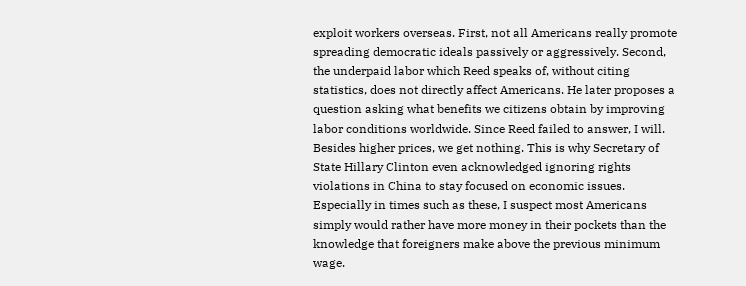exploit workers overseas. First, not all Americans really promote spreading democratic ideals passively or aggressively. Second, the underpaid labor which Reed speaks of, without citing statistics, does not directly affect Americans. He later proposes a question asking what benefits we citizens obtain by improving labor conditions worldwide. Since Reed failed to answer, I will. Besides higher prices, we get nothing. This is why Secretary of State Hillary Clinton even acknowledged ignoring rights violations in China to stay focused on economic issues. Especially in times such as these, I suspect most Americans simply would rather have more money in their pockets than the knowledge that foreigners make above the previous minimum wage.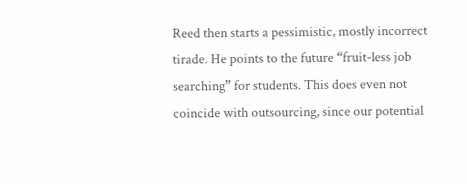Reed then starts a pessimistic, mostly incorrect tirade. He points to the future “fruit-less job searching” for students. This does even not coincide with outsourcing, since our potential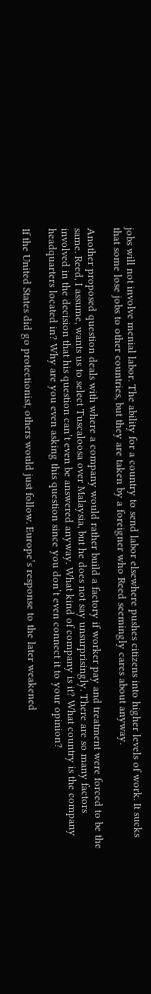jobs will not involve menial labor. The ability for a country to send labor elsewhere pushes citizens into higher levels of work. It sucks that some lose jobs to other countries, but they are taken by a foreigner who Reed seemingly cares about anyway.

Another proposed question deals with where a company would rather build a factory if worker pay and treatment were forced to be the same. Reed, I assume, wants us to select Tuscaloosa over Malaysia, but he does not say unsurprisingly. There are so many factors involved in the decision that his question can’t even be answered anyway. What kind of company is it? What country is the company headquarters located in? Why are you even asking this question since you don’t even connect it to your opinion?

If the United States did go protectionist, others would just follow. Europe’s response to the later weakened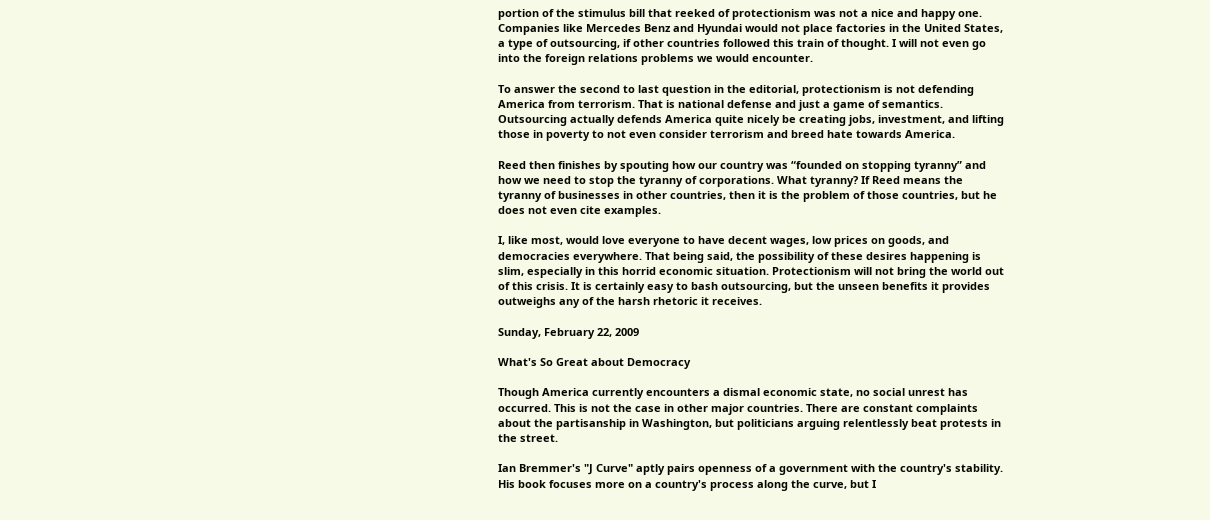portion of the stimulus bill that reeked of protectionism was not a nice and happy one. Companies like Mercedes Benz and Hyundai would not place factories in the United States, a type of outsourcing, if other countries followed this train of thought. I will not even go into the foreign relations problems we would encounter.

To answer the second to last question in the editorial, protectionism is not defending America from terrorism. That is national defense and just a game of semantics. Outsourcing actually defends America quite nicely be creating jobs, investment, and lifting those in poverty to not even consider terrorism and breed hate towards America.

Reed then finishes by spouting how our country was “founded on stopping tyranny” and how we need to stop the tyranny of corporations. What tyranny? If Reed means the tyranny of businesses in other countries, then it is the problem of those countries, but he does not even cite examples.

I, like most, would love everyone to have decent wages, low prices on goods, and democracies everywhere. That being said, the possibility of these desires happening is slim, especially in this horrid economic situation. Protectionism will not bring the world out of this crisis. It is certainly easy to bash outsourcing, but the unseen benefits it provides outweighs any of the harsh rhetoric it receives.

Sunday, February 22, 2009

What's So Great about Democracy

Though America currently encounters a dismal economic state, no social unrest has occurred. This is not the case in other major countries. There are constant complaints about the partisanship in Washington, but politicians arguing relentlessly beat protests in the street.

Ian Bremmer's "J Curve" aptly pairs openness of a government with the country's stability. His book focuses more on a country's process along the curve, but I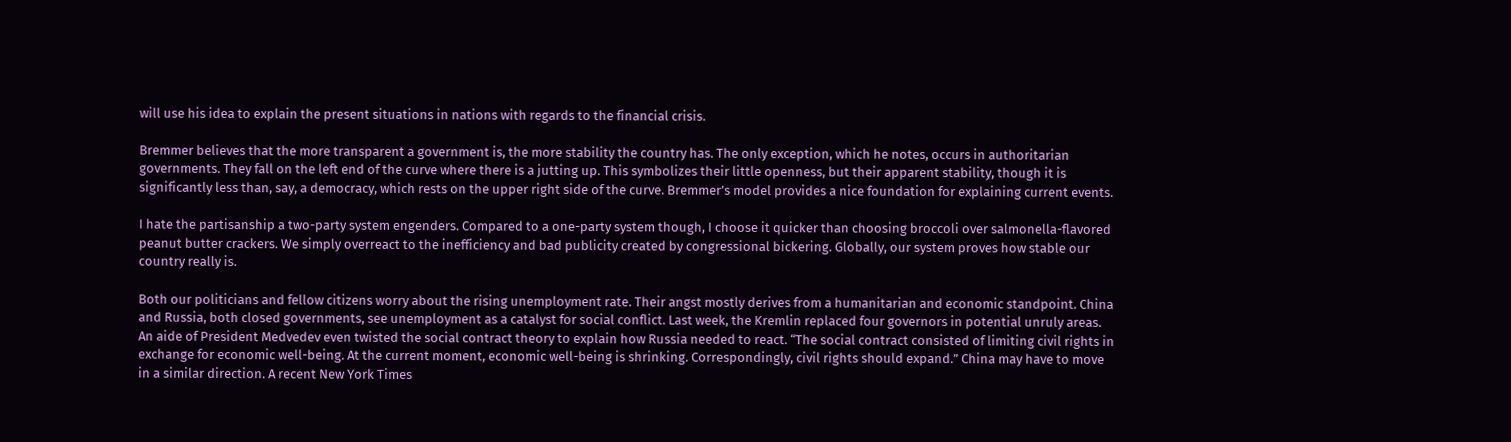will use his idea to explain the present situations in nations with regards to the financial crisis.

Bremmer believes that the more transparent a government is, the more stability the country has. The only exception, which he notes, occurs in authoritarian governments. They fall on the left end of the curve where there is a jutting up. This symbolizes their little openness, but their apparent stability, though it is significantly less than, say, a democracy, which rests on the upper right side of the curve. Bremmer’s model provides a nice foundation for explaining current events.

I hate the partisanship a two-party system engenders. Compared to a one-party system though, I choose it quicker than choosing broccoli over salmonella-flavored peanut butter crackers. We simply overreact to the inefficiency and bad publicity created by congressional bickering. Globally, our system proves how stable our country really is.

Both our politicians and fellow citizens worry about the rising unemployment rate. Their angst mostly derives from a humanitarian and economic standpoint. China and Russia, both closed governments, see unemployment as a catalyst for social conflict. Last week, the Kremlin replaced four governors in potential unruly areas. An aide of President Medvedev even twisted the social contract theory to explain how Russia needed to react. “The social contract consisted of limiting civil rights in exchange for economic well-being. At the current moment, economic well-being is shrinking. Correspondingly, civil rights should expand.” China may have to move in a similar direction. A recent New York Times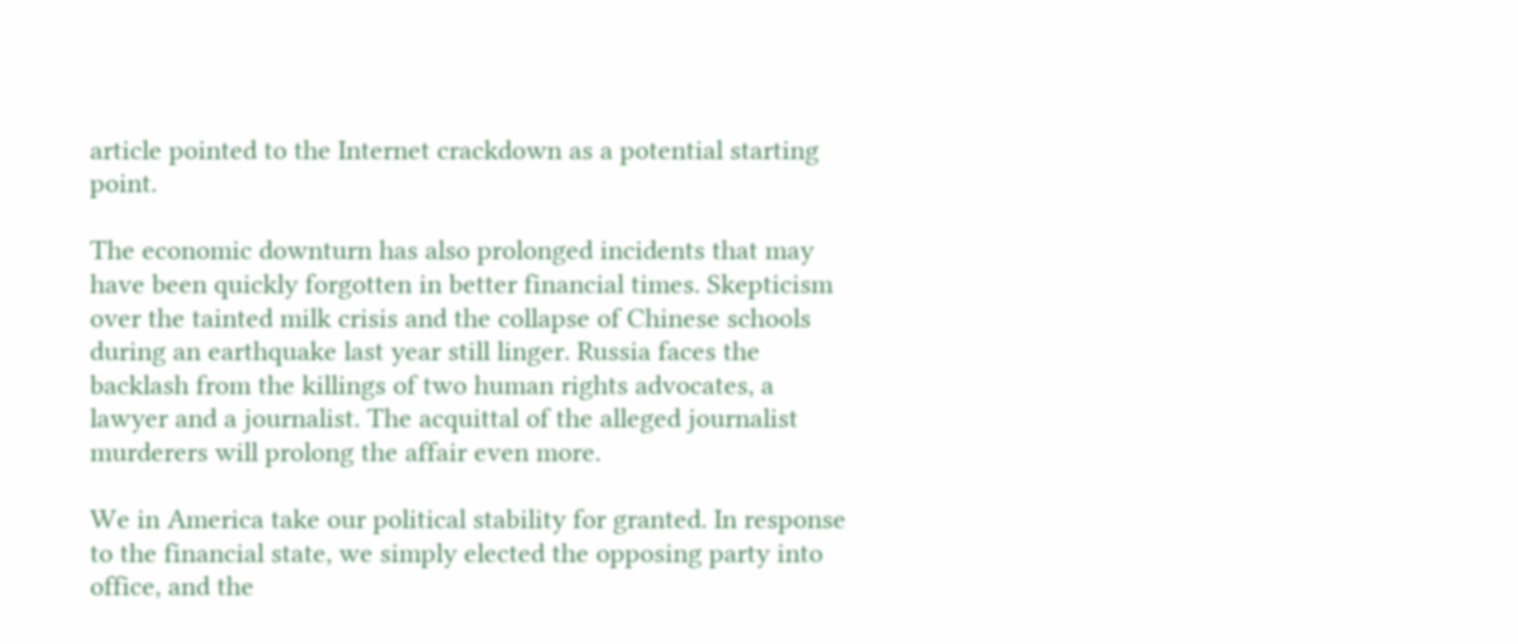article pointed to the Internet crackdown as a potential starting point.

The economic downturn has also prolonged incidents that may have been quickly forgotten in better financial times. Skepticism over the tainted milk crisis and the collapse of Chinese schools during an earthquake last year still linger. Russia faces the backlash from the killings of two human rights advocates, a lawyer and a journalist. The acquittal of the alleged journalist murderers will prolong the affair even more.

We in America take our political stability for granted. In response to the financial state, we simply elected the opposing party into office, and the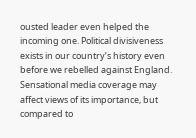ousted leader even helped the incoming one. Political divisiveness exists in our country’s history even before we rebelled against England. Sensational media coverage may affect views of its importance, but compared to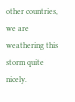other countries, we are weathering this storm quite nicely.